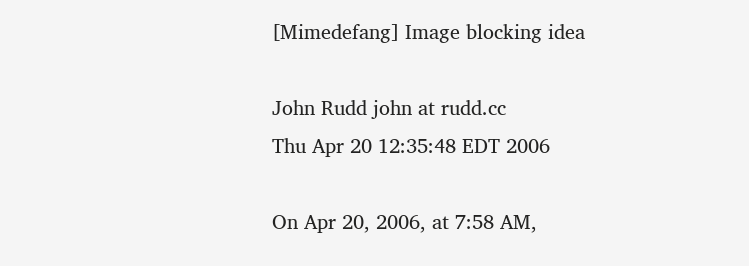[Mimedefang] Image blocking idea

John Rudd john at rudd.cc
Thu Apr 20 12:35:48 EDT 2006

On Apr 20, 2006, at 7:58 AM,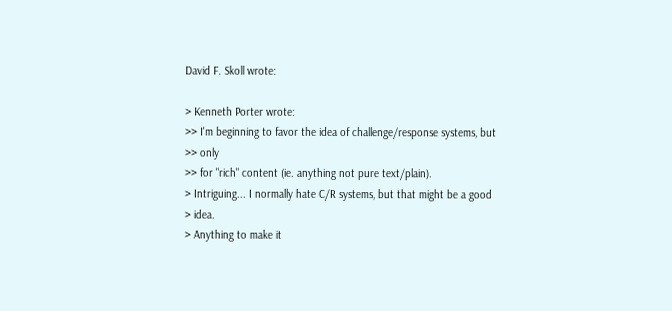David F. Skoll wrote:

> Kenneth Porter wrote:
>> I'm beginning to favor the idea of challenge/response systems, but
>> only
>> for "rich" content (ie. anything not pure text/plain).
> Intriguing... I normally hate C/R systems, but that might be a good
> idea.
> Anything to make it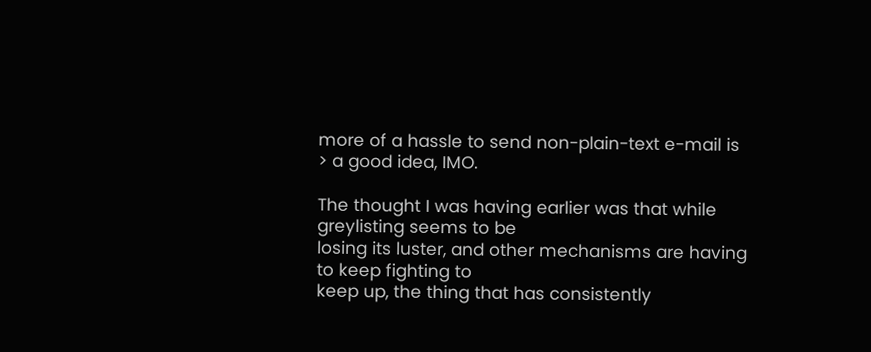more of a hassle to send non-plain-text e-mail is
> a good idea, IMO.

The thought I was having earlier was that while greylisting seems to be
losing its luster, and other mechanisms are having to keep fighting to
keep up, the thing that has consistently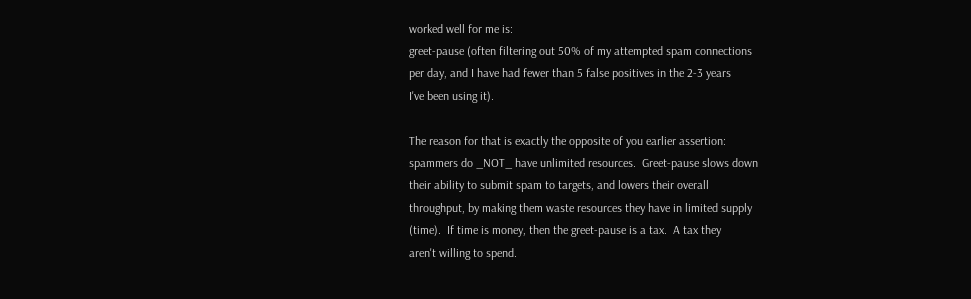worked well for me is:
greet-pause (often filtering out 50% of my attempted spam connections
per day, and I have had fewer than 5 false positives in the 2-3 years
I've been using it).

The reason for that is exactly the opposite of you earlier assertion:
spammers do _NOT_ have unlimited resources.  Greet-pause slows down
their ability to submit spam to targets, and lowers their overall
throughput, by making them waste resources they have in limited supply
(time).  If time is money, then the greet-pause is a tax.  A tax they
aren't willing to spend.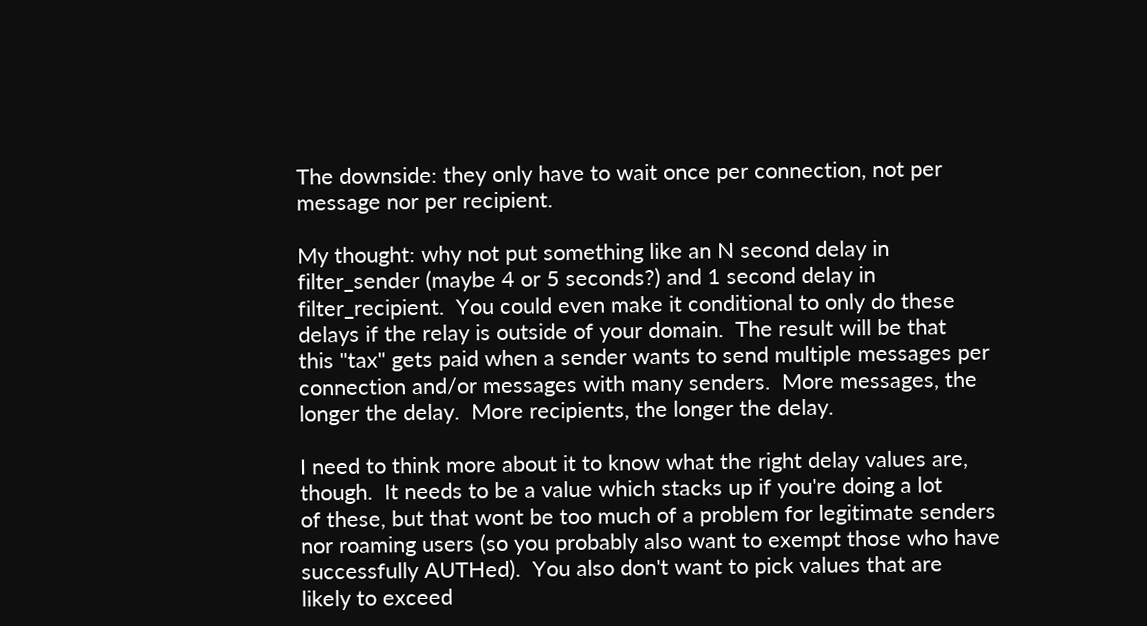The downside: they only have to wait once per connection, not per
message nor per recipient.

My thought: why not put something like an N second delay in
filter_sender (maybe 4 or 5 seconds?) and 1 second delay in
filter_recipient.  You could even make it conditional to only do these
delays if the relay is outside of your domain.  The result will be that
this "tax" gets paid when a sender wants to send multiple messages per
connection and/or messages with many senders.  More messages, the
longer the delay.  More recipients, the longer the delay.

I need to think more about it to know what the right delay values are,
though.  It needs to be a value which stacks up if you're doing a lot
of these, but that wont be too much of a problem for legitimate senders
nor roaming users (so you probably also want to exempt those who have
successfully AUTHed).  You also don't want to pick values that are
likely to exceed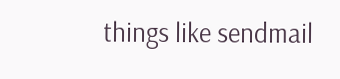things like sendmail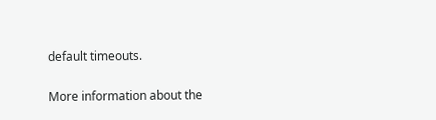default timeouts.

More information about the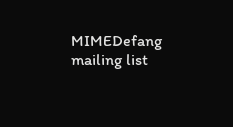MIMEDefang mailing list